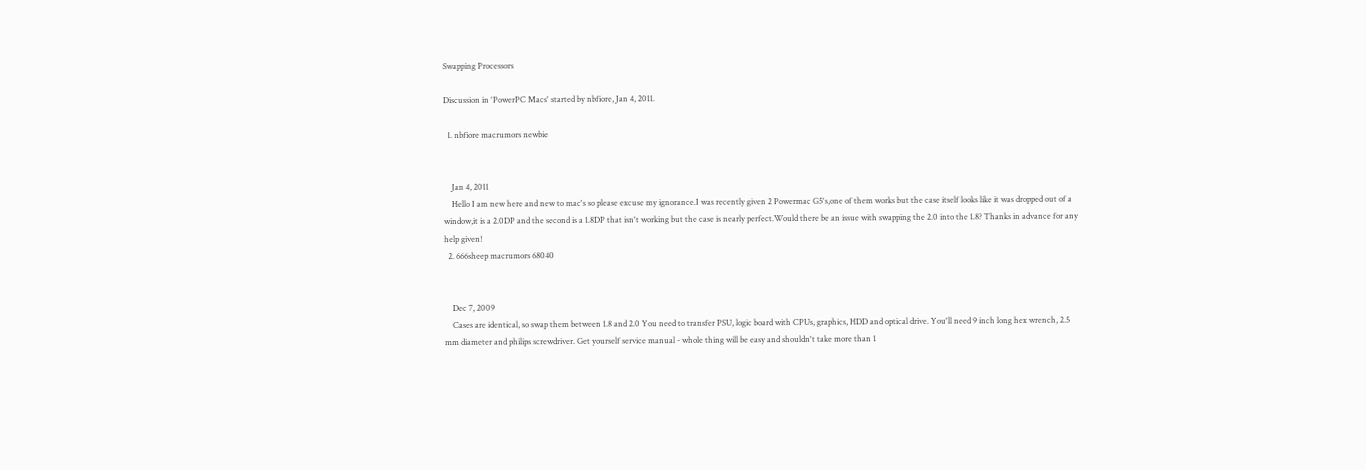Swapping Processors

Discussion in 'PowerPC Macs' started by nbfiore, Jan 4, 2011.

  1. nbfiore macrumors newbie


    Jan 4, 2011
    Hello I am new here and new to mac's so please excuse my ignorance.I was recently given 2 Powermac G5's,one of them works but the case itself looks like it was dropped out of a window,it is a 2.0DP and the second is a 1.8DP that isn't working but the case is nearly perfect.Would there be an issue with swapping the 2.0 into the 1.8? Thanks in advance for any help given!
  2. 666sheep macrumors 68040


    Dec 7, 2009
    Cases are identical, so swap them between 1.8 and 2.0 You need to transfer PSU, logic board with CPUs, graphics, HDD and optical drive. You'll need 9 inch long hex wrench, 2.5 mm diameter and philips screwdriver. Get yourself service manual - whole thing will be easy and shouldn't take more than 1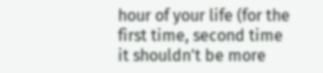hour of your life (for the first time, second time it shouldn't be more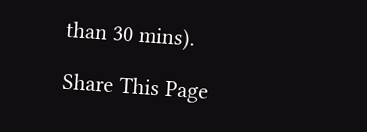than 30 mins).

Share This Page